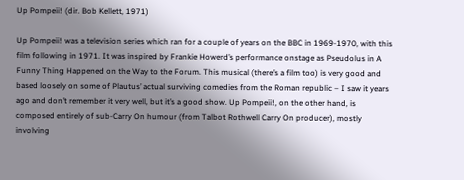Up Pompeii! (dir. Bob Kellett, 1971)

Up Pompeii! was a television series which ran for a couple of years on the BBC in 1969-1970, with this film following in 1971. It was inspired by Frankie Howerd’s performance onstage as Pseudolus in A Funny Thing Happened on the Way to the Forum. This musical (there’s a film too) is very good and based loosely on some of Plautus’ actual surviving comedies from the Roman republic – I saw it years ago and don’t remember it very well, but it’s a good show. Up Pompeii!, on the other hand, is composed entirely of sub-Carry On humour (from Talbot Rothwell Carry On producer), mostly involving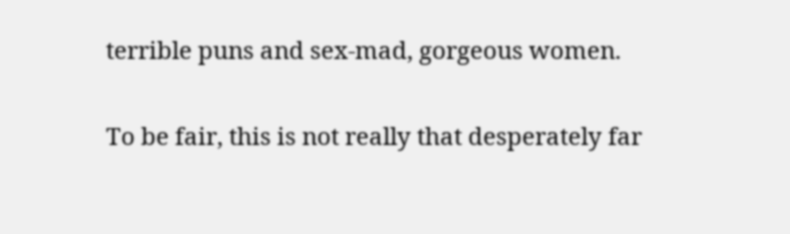terrible puns and sex-mad, gorgeous women.

To be fair, this is not really that desperately far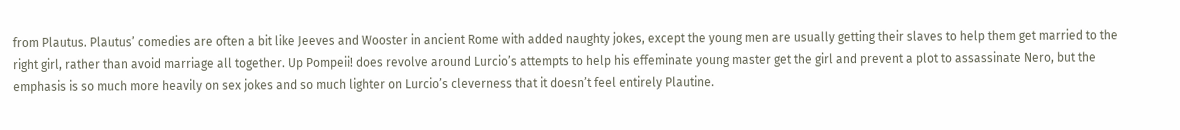from Plautus. Plautus’ comedies are often a bit like Jeeves and Wooster in ancient Rome with added naughty jokes, except the young men are usually getting their slaves to help them get married to the right girl, rather than avoid marriage all together. Up Pompeii! does revolve around Lurcio’s attempts to help his effeminate young master get the girl and prevent a plot to assassinate Nero, but the emphasis is so much more heavily on sex jokes and so much lighter on Lurcio’s cleverness that it doesn’t feel entirely Plautine.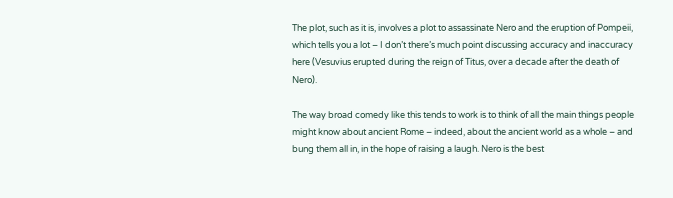The plot, such as it is, involves a plot to assassinate Nero and the eruption of Pompeii, which tells you a lot – I don’t there’s much point discussing accuracy and inaccuracy here (Vesuvius erupted during the reign of Titus, over a decade after the death of Nero).

The way broad comedy like this tends to work is to think of all the main things people might know about ancient Rome – indeed, about the ancient world as a whole – and bung them all in, in the hope of raising a laugh. Nero is the best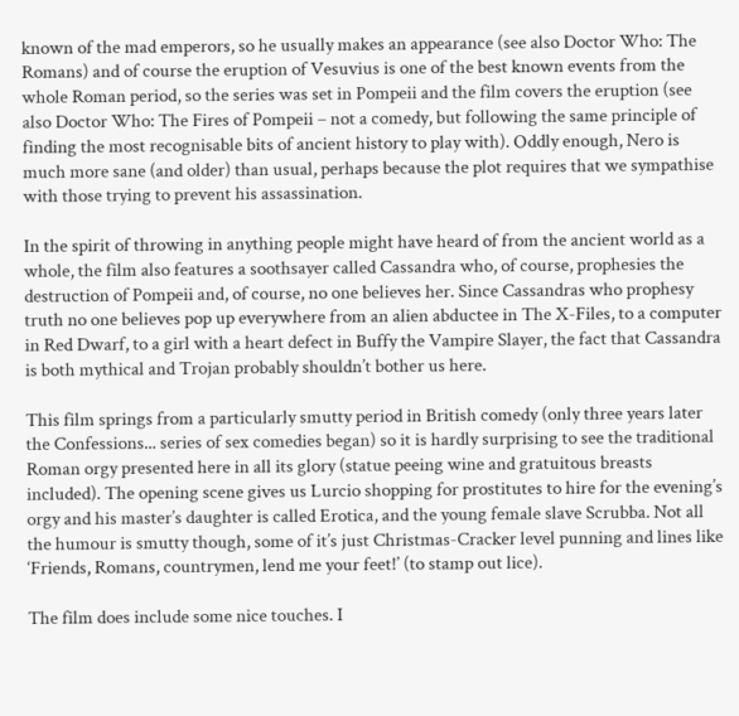known of the mad emperors, so he usually makes an appearance (see also Doctor Who: The Romans) and of course the eruption of Vesuvius is one of the best known events from the whole Roman period, so the series was set in Pompeii and the film covers the eruption (see also Doctor Who: The Fires of Pompeii – not a comedy, but following the same principle of finding the most recognisable bits of ancient history to play with). Oddly enough, Nero is much more sane (and older) than usual, perhaps because the plot requires that we sympathise with those trying to prevent his assassination.

In the spirit of throwing in anything people might have heard of from the ancient world as a whole, the film also features a soothsayer called Cassandra who, of course, prophesies the destruction of Pompeii and, of course, no one believes her. Since Cassandras who prophesy truth no one believes pop up everywhere from an alien abductee in The X-Files, to a computer in Red Dwarf, to a girl with a heart defect in Buffy the Vampire Slayer, the fact that Cassandra is both mythical and Trojan probably shouldn’t bother us here.

This film springs from a particularly smutty period in British comedy (only three years later the Confessions... series of sex comedies began) so it is hardly surprising to see the traditional Roman orgy presented here in all its glory (statue peeing wine and gratuitous breasts included). The opening scene gives us Lurcio shopping for prostitutes to hire for the evening’s orgy and his master’s daughter is called Erotica, and the young female slave Scrubba. Not all the humour is smutty though, some of it’s just Christmas-Cracker level punning and lines like ‘Friends, Romans, countrymen, lend me your feet!’ (to stamp out lice).

The film does include some nice touches. I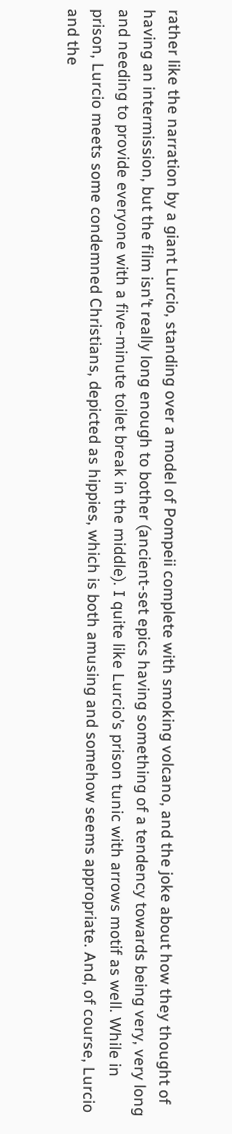rather like the narration by a giant Lurcio, standing over a model of Pompeii complete with smoking volcano, and the joke about how they thought of having an intermission, but the film isn’t really long enough to bother (ancient-set epics having something of a tendency towards being very, very long and needing to provide everyone with a five-minute toilet break in the middle). I quite like Lurcio’s prison tunic with arrows motif as well. While in prison, Lurcio meets some condemned Christians, depicted as hippies, which is both amusing and somehow seems appropriate. And, of course, Lurcio and the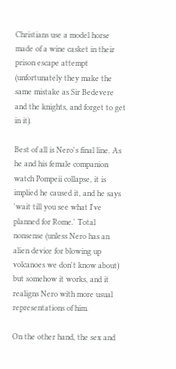Christians use a model horse made of a wine casket in their prison escape attempt (unfortunately they make the same mistake as Sir Bedevere and the knights, and forget to get in it).

Best of all is Nero's final line. As he and his female companion watch Pompeii collapse, it is implied he caused it, and he says 'wait till you see what I've planned for Rome.' Total nonsense (unless Nero has an alien device for blowing up volcanoes we don't know about) but somehow it works, and it realigns Nero with more usual representations of him.

On the other hand, the sex and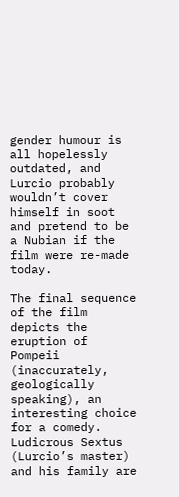gender humour is all hopelessly outdated, and Lurcio probably wouldn’t cover himself in soot and pretend to be a Nubian if the film were re-made today.

The final sequence of the film depicts the eruption of Pompeii (inaccurately, geologically speaking), an interesting choice for a comedy. Ludicrous Sextus (Lurcio’s master) and his family are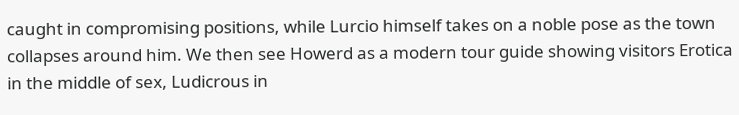caught in compromising positions, while Lurcio himself takes on a noble pose as the town collapses around him. We then see Howerd as a modern tour guide showing visitors Erotica in the middle of sex, Ludicrous in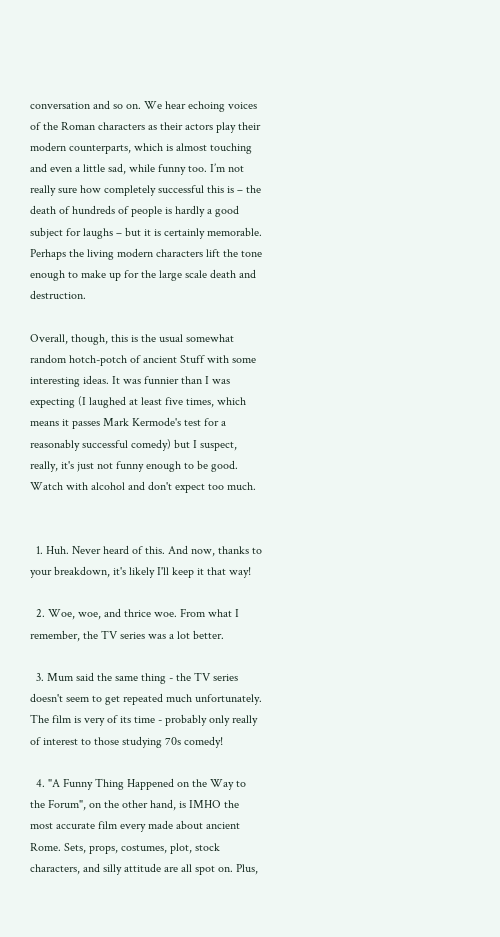conversation and so on. We hear echoing voices of the Roman characters as their actors play their modern counterparts, which is almost touching and even a little sad, while funny too. I’m not really sure how completely successful this is – the death of hundreds of people is hardly a good subject for laughs – but it is certainly memorable. Perhaps the living modern characters lift the tone enough to make up for the large scale death and destruction.

Overall, though, this is the usual somewhat random hotch-potch of ancient Stuff with some interesting ideas. It was funnier than I was expecting (I laughed at least five times, which means it passes Mark Kermode's test for a reasonably successful comedy) but I suspect, really, it's just not funny enough to be good. Watch with alcohol and don't expect too much.


  1. Huh. Never heard of this. And now, thanks to your breakdown, it's likely I'll keep it that way!

  2. Woe, woe, and thrice woe. From what I remember, the TV series was a lot better.

  3. Mum said the same thing - the TV series doesn't seem to get repeated much unfortunately. The film is very of its time - probably only really of interest to those studying 70s comedy!

  4. "A Funny Thing Happened on the Way to the Forum", on the other hand, is IMHO the most accurate film every made about ancient Rome. Sets, props, costumes, plot, stock characters, and silly attitude are all spot on. Plus,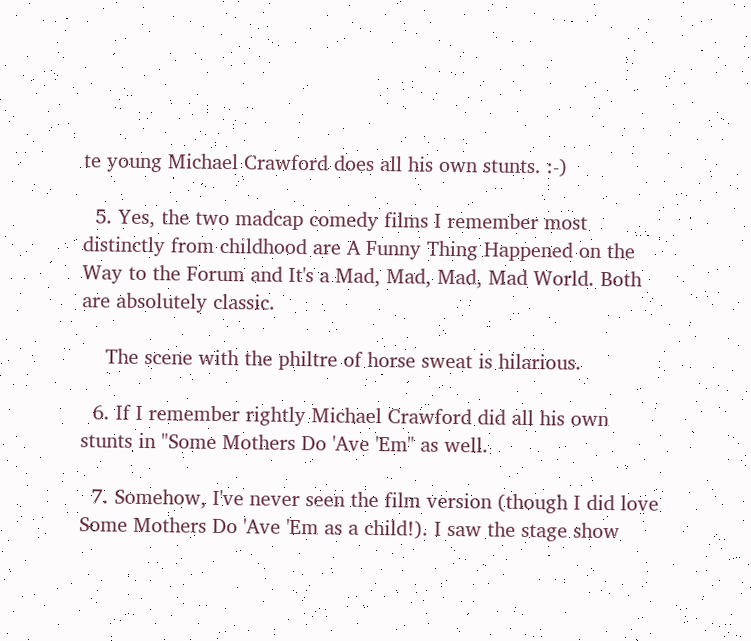te young Michael Crawford does all his own stunts. :-)

  5. Yes, the two madcap comedy films I remember most distinctly from childhood are A Funny Thing Happened on the Way to the Forum and It's a Mad, Mad, Mad, Mad World. Both are absolutely classic.

    The scene with the philtre of horse sweat is hilarious.

  6. If I remember rightly Michael Crawford did all his own stunts in "Some Mothers Do 'Ave 'Em" as well.

  7. Somehow, I've never seen the film version (though I did love Some Mothers Do 'Ave 'Em as a child!). I saw the stage show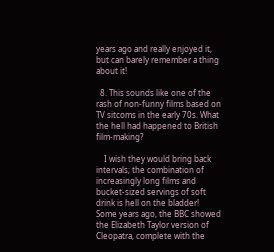years ago and really enjoyed it, but can barely remember a thing about it!

  8. This sounds like one of the rash of non-funny films based on TV sitcoms in the early 70s. What the hell had happened to British film-making?

    I wish they would bring back intervals; the combination of increasingly long films and bucket-sized servings of soft drink is hell on the bladder! Some years ago, the BBC showed the Elizabeth Taylor version of Cleopatra, complete with the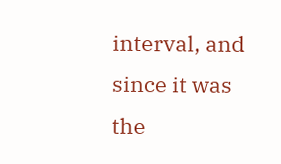interval, and since it was the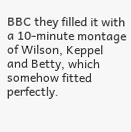BBC they filled it with a 10-minute montage of Wilson, Keppel and Betty, which somehow fitted perfectly.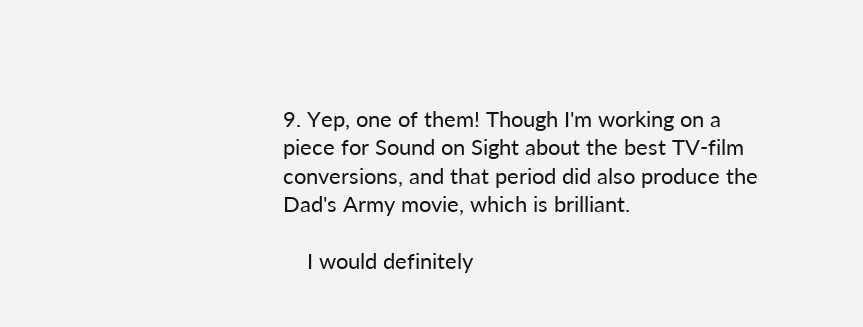9. Yep, one of them! Though I'm working on a piece for Sound on Sight about the best TV-film conversions, and that period did also produce the Dad's Army movie, which is brilliant.

    I would definitely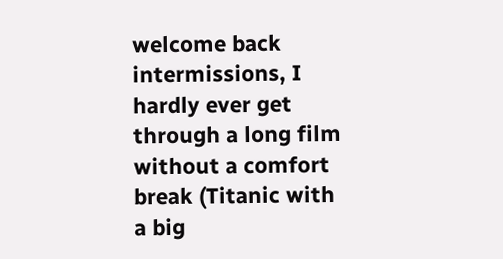welcome back intermissions, I hardly ever get through a long film without a comfort break (Titanic with a big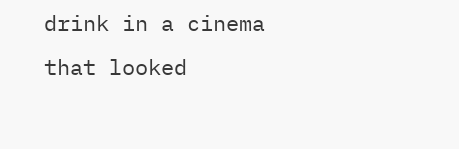drink in a cinema that looked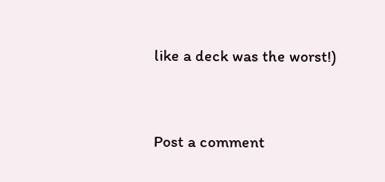like a deck was the worst!)


Post a comment